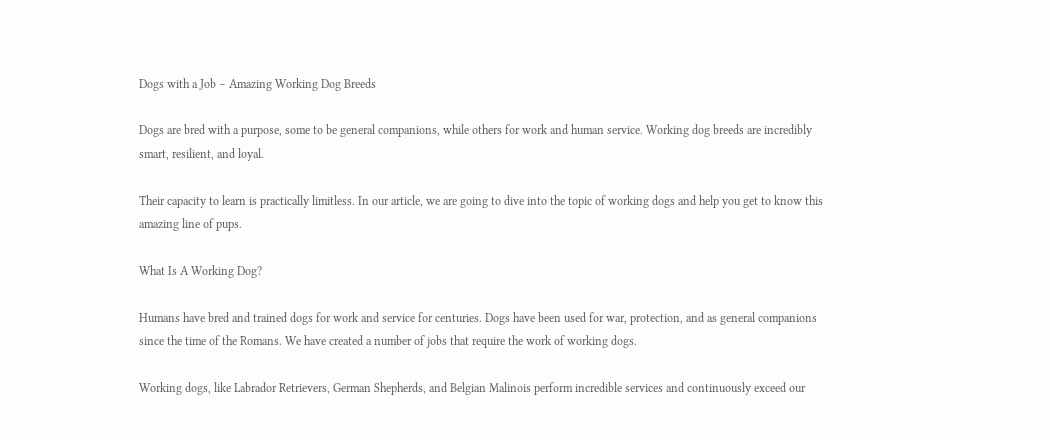Dogs with a Job – Amazing Working Dog Breeds

Dogs are bred with a purpose, some to be general companions, while others for work and human service. Working dog breeds are incredibly smart, resilient, and loyal.

Their capacity to learn is practically limitless. In our article, we are going to dive into the topic of working dogs and help you get to know this amazing line of pups.

What Is A Working Dog?

Humans have bred and trained dogs for work and service for centuries. Dogs have been used for war, protection, and as general companions since the time of the Romans. We have created a number of jobs that require the work of working dogs.

Working dogs, like Labrador Retrievers, German Shepherds, and Belgian Malinois perform incredible services and continuously exceed our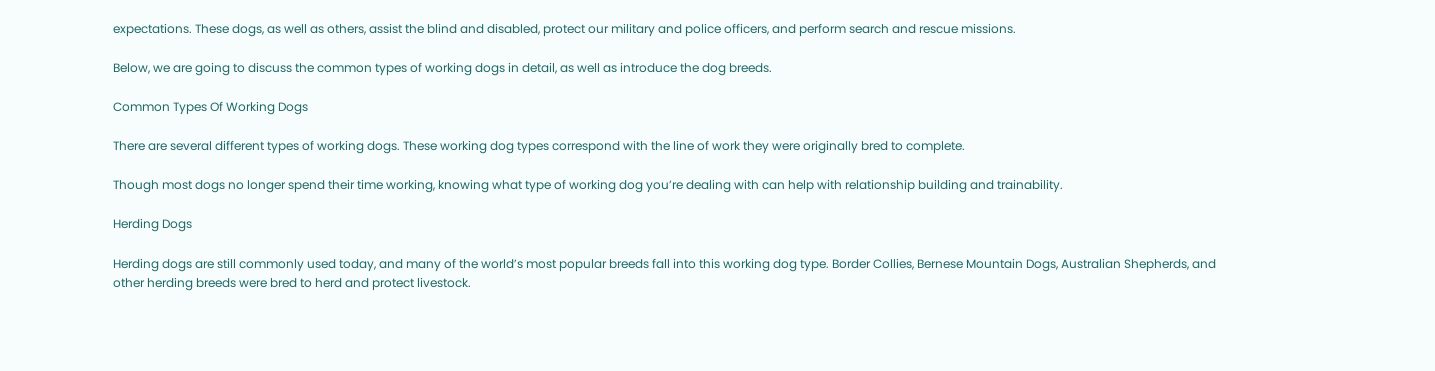expectations. These dogs, as well as others, assist the blind and disabled, protect our military and police officers, and perform search and rescue missions.

Below, we are going to discuss the common types of working dogs in detail, as well as introduce the dog breeds.

Common Types Of Working Dogs

There are several different types of working dogs. These working dog types correspond with the line of work they were originally bred to complete.

Though most dogs no longer spend their time working, knowing what type of working dog you’re dealing with can help with relationship building and trainability.

Herding Dogs

Herding dogs are still commonly used today, and many of the world’s most popular breeds fall into this working dog type. Border Collies, Bernese Mountain Dogs, Australian Shepherds, and other herding breeds were bred to herd and protect livestock.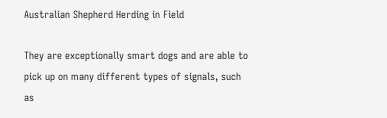Australian Shepherd Herding in Field

They are exceptionally smart dogs and are able to pick up on many different types of signals, such as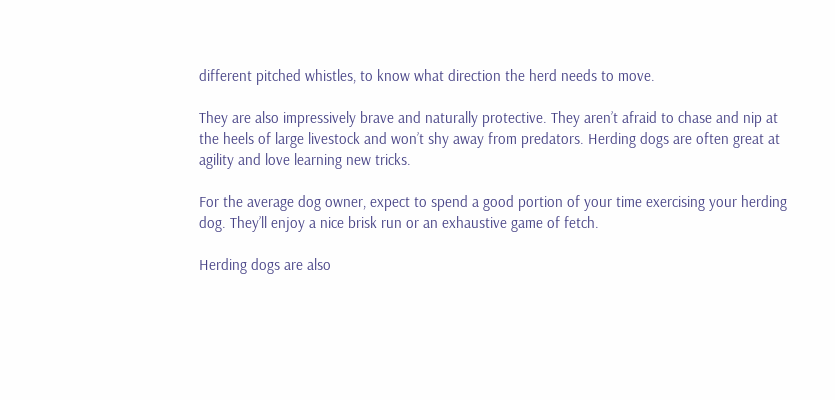different pitched whistles, to know what direction the herd needs to move.

They are also impressively brave and naturally protective. They aren’t afraid to chase and nip at the heels of large livestock and won’t shy away from predators. Herding dogs are often great at agility and love learning new tricks.

For the average dog owner, expect to spend a good portion of your time exercising your herding dog. They’ll enjoy a nice brisk run or an exhaustive game of fetch.

Herding dogs are also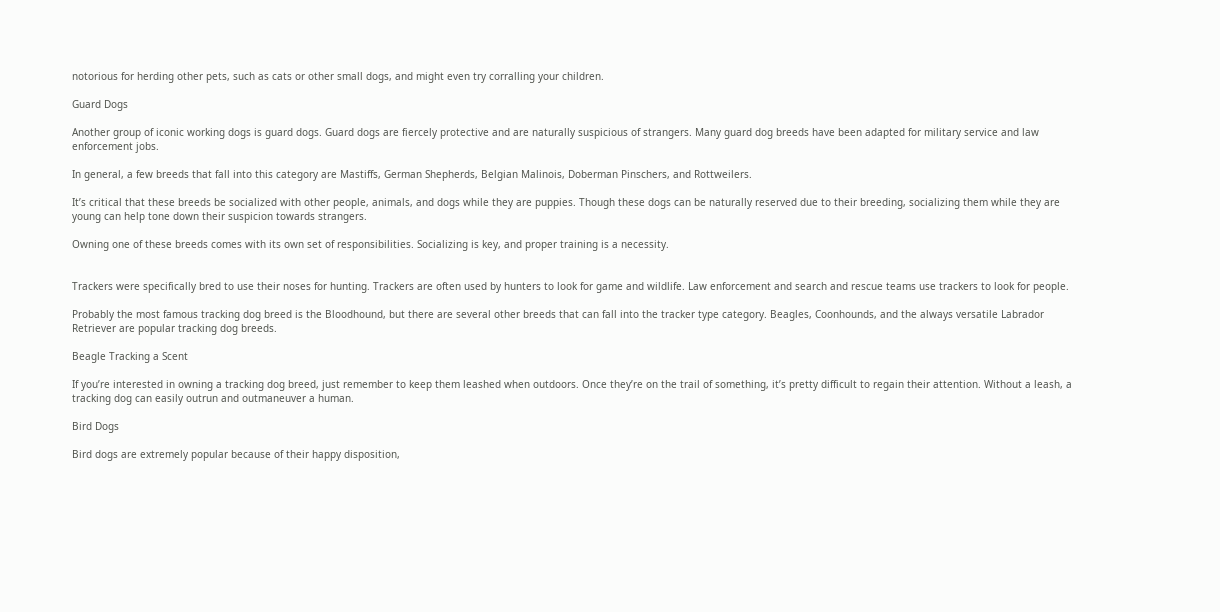notorious for herding other pets, such as cats or other small dogs, and might even try corralling your children.

Guard Dogs

Another group of iconic working dogs is guard dogs. Guard dogs are fiercely protective and are naturally suspicious of strangers. Many guard dog breeds have been adapted for military service and law enforcement jobs.

In general, a few breeds that fall into this category are Mastiffs, German Shepherds, Belgian Malinois, Doberman Pinschers, and Rottweilers.

It’s critical that these breeds be socialized with other people, animals, and dogs while they are puppies. Though these dogs can be naturally reserved due to their breeding, socializing them while they are young can help tone down their suspicion towards strangers.

Owning one of these breeds comes with its own set of responsibilities. Socializing is key, and proper training is a necessity.


Trackers were specifically bred to use their noses for hunting. Trackers are often used by hunters to look for game and wildlife. Law enforcement and search and rescue teams use trackers to look for people.

Probably the most famous tracking dog breed is the Bloodhound, but there are several other breeds that can fall into the tracker type category. Beagles, Coonhounds, and the always versatile Labrador Retriever are popular tracking dog breeds.

Beagle Tracking a Scent

If you’re interested in owning a tracking dog breed, just remember to keep them leashed when outdoors. Once they’re on the trail of something, it’s pretty difficult to regain their attention. Without a leash, a tracking dog can easily outrun and outmaneuver a human.

Bird Dogs

Bird dogs are extremely popular because of their happy disposition,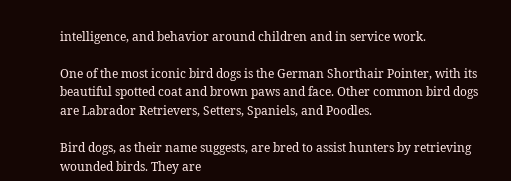intelligence, and behavior around children and in service work.

One of the most iconic bird dogs is the German Shorthair Pointer, with its beautiful spotted coat and brown paws and face. Other common bird dogs are Labrador Retrievers, Setters, Spaniels, and Poodles.

Bird dogs, as their name suggests, are bred to assist hunters by retrieving wounded birds. They are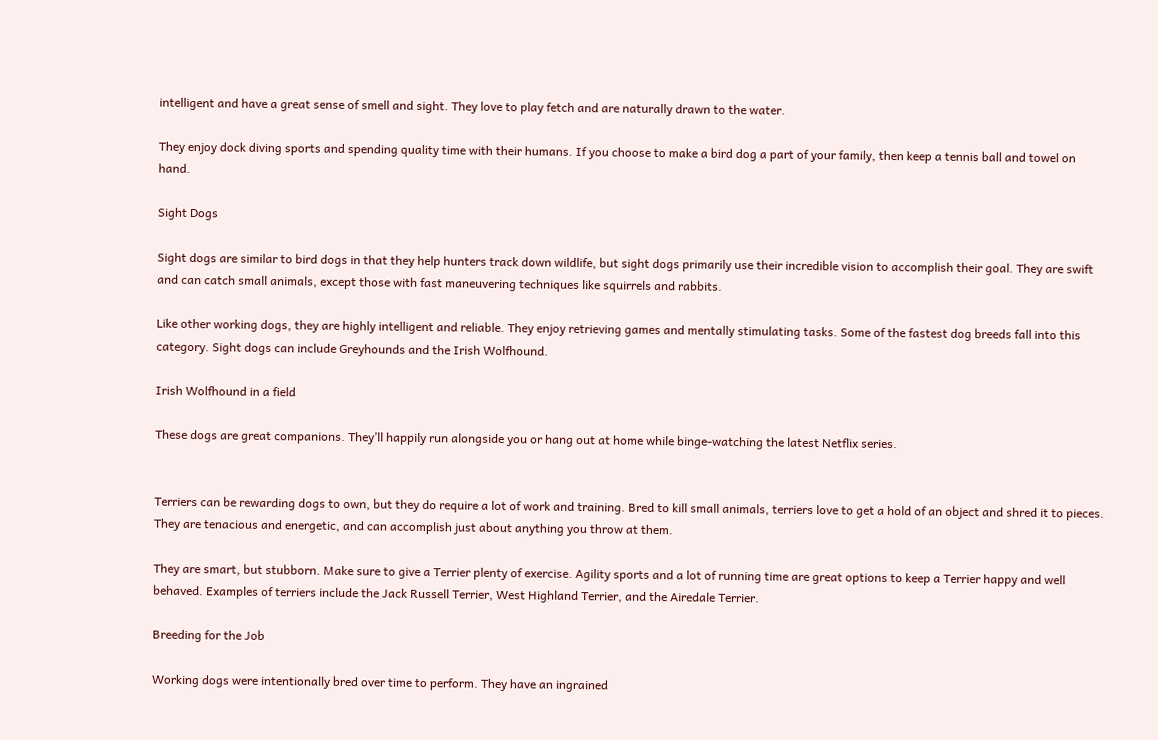intelligent and have a great sense of smell and sight. They love to play fetch and are naturally drawn to the water.

They enjoy dock diving sports and spending quality time with their humans. If you choose to make a bird dog a part of your family, then keep a tennis ball and towel on hand.

Sight Dogs

Sight dogs are similar to bird dogs in that they help hunters track down wildlife, but sight dogs primarily use their incredible vision to accomplish their goal. They are swift and can catch small animals, except those with fast maneuvering techniques like squirrels and rabbits.

Like other working dogs, they are highly intelligent and reliable. They enjoy retrieving games and mentally stimulating tasks. Some of the fastest dog breeds fall into this category. Sight dogs can include Greyhounds and the Irish Wolfhound.

Irish Wolfhound in a field

These dogs are great companions. They’ll happily run alongside you or hang out at home while binge-watching the latest Netflix series.


Terriers can be rewarding dogs to own, but they do require a lot of work and training. Bred to kill small animals, terriers love to get a hold of an object and shred it to pieces. They are tenacious and energetic, and can accomplish just about anything you throw at them.

They are smart, but stubborn. Make sure to give a Terrier plenty of exercise. Agility sports and a lot of running time are great options to keep a Terrier happy and well behaved. Examples of terriers include the Jack Russell Terrier, West Highland Terrier, and the Airedale Terrier.

Breeding for the Job

Working dogs were intentionally bred over time to perform. They have an ingrained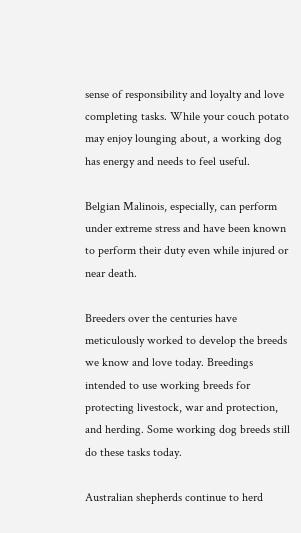sense of responsibility and loyalty and love completing tasks. While your couch potato may enjoy lounging about, a working dog has energy and needs to feel useful.

Belgian Malinois, especially, can perform under extreme stress and have been known to perform their duty even while injured or near death.

Breeders over the centuries have meticulously worked to develop the breeds we know and love today. Breedings intended to use working breeds for protecting livestock, war and protection, and herding. Some working dog breeds still do these tasks today.

Australian shepherds continue to herd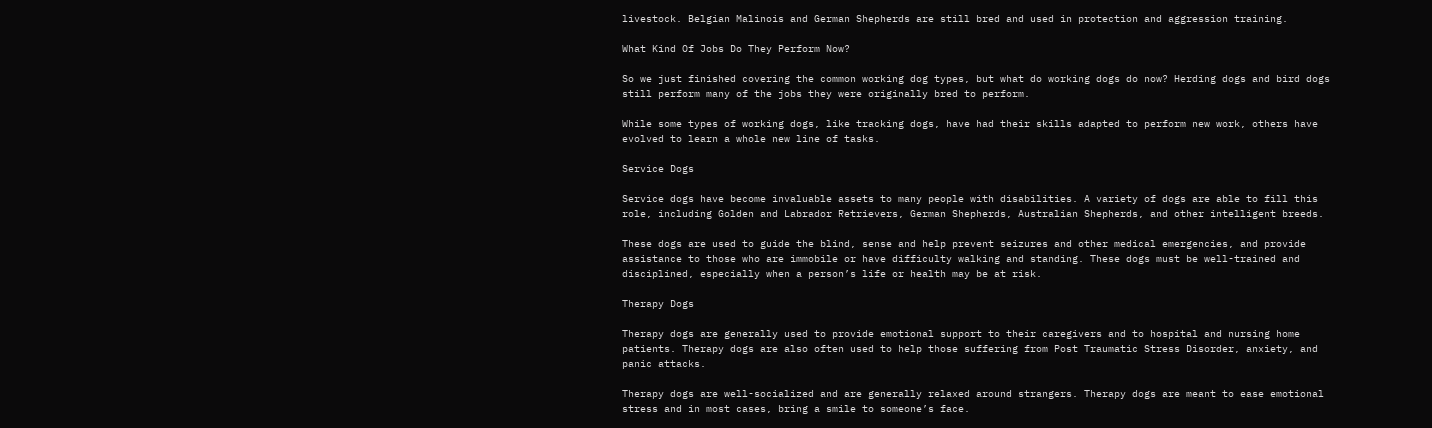livestock. Belgian Malinois and German Shepherds are still bred and used in protection and aggression training.

What Kind Of Jobs Do They Perform Now?

So we just finished covering the common working dog types, but what do working dogs do now? Herding dogs and bird dogs still perform many of the jobs they were originally bred to perform.

While some types of working dogs, like tracking dogs, have had their skills adapted to perform new work, others have evolved to learn a whole new line of tasks.

Service Dogs

Service dogs have become invaluable assets to many people with disabilities. A variety of dogs are able to fill this role, including Golden and Labrador Retrievers, German Shepherds, Australian Shepherds, and other intelligent breeds.

These dogs are used to guide the blind, sense and help prevent seizures and other medical emergencies, and provide assistance to those who are immobile or have difficulty walking and standing. These dogs must be well-trained and disciplined, especially when a person’s life or health may be at risk.

Therapy Dogs

Therapy dogs are generally used to provide emotional support to their caregivers and to hospital and nursing home patients. Therapy dogs are also often used to help those suffering from Post Traumatic Stress Disorder, anxiety, and panic attacks.

Therapy dogs are well-socialized and are generally relaxed around strangers. Therapy dogs are meant to ease emotional stress and in most cases, bring a smile to someone’s face.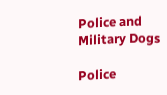Police and Military Dogs

Police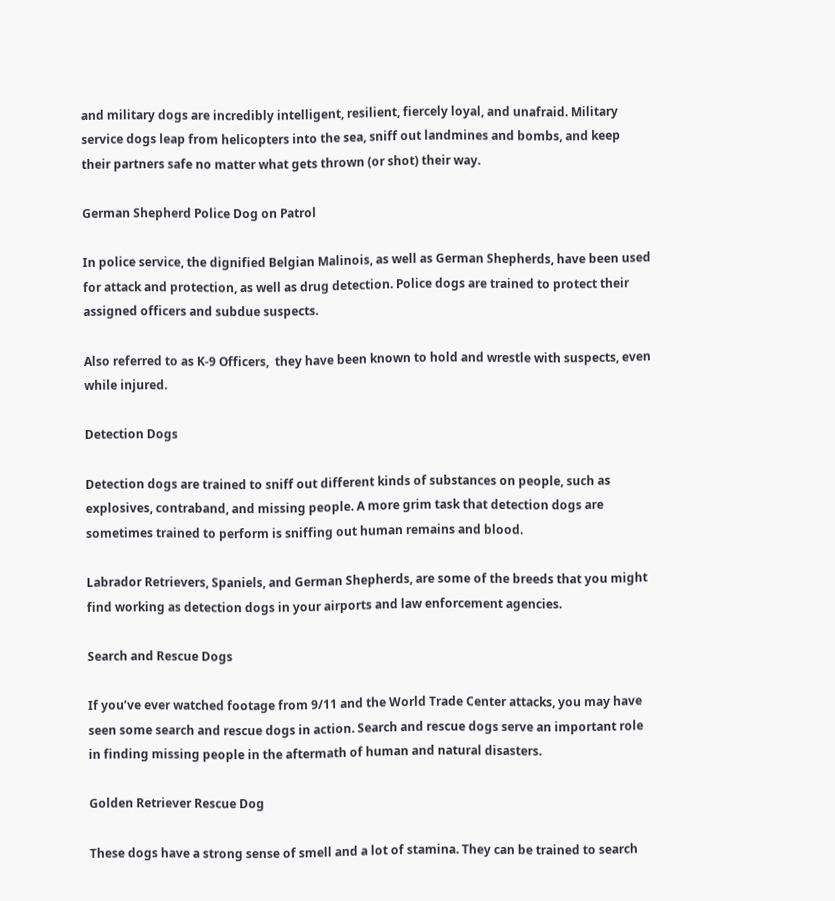and military dogs are incredibly intelligent, resilient, fiercely loyal, and unafraid. Military service dogs leap from helicopters into the sea, sniff out landmines and bombs, and keep their partners safe no matter what gets thrown (or shot) their way.

German Shepherd Police Dog on Patrol

In police service, the dignified Belgian Malinois, as well as German Shepherds, have been used for attack and protection, as well as drug detection. Police dogs are trained to protect their assigned officers and subdue suspects.

Also referred to as K-9 Officers,  they have been known to hold and wrestle with suspects, even while injured.

Detection Dogs

Detection dogs are trained to sniff out different kinds of substances on people, such as explosives, contraband, and missing people. A more grim task that detection dogs are sometimes trained to perform is sniffing out human remains and blood.

Labrador Retrievers, Spaniels, and German Shepherds, are some of the breeds that you might find working as detection dogs in your airports and law enforcement agencies.

Search and Rescue Dogs

If you’ve ever watched footage from 9/11 and the World Trade Center attacks, you may have seen some search and rescue dogs in action. Search and rescue dogs serve an important role in finding missing people in the aftermath of human and natural disasters.

Golden Retriever Rescue Dog

These dogs have a strong sense of smell and a lot of stamina. They can be trained to search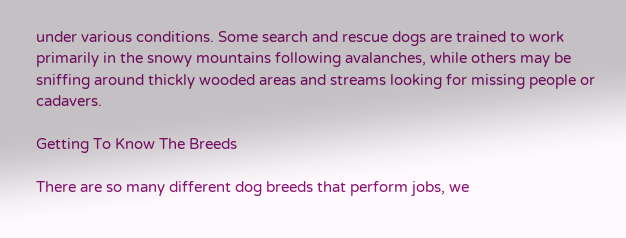under various conditions. Some search and rescue dogs are trained to work primarily in the snowy mountains following avalanches, while others may be sniffing around thickly wooded areas and streams looking for missing people or cadavers.

Getting To Know The Breeds

There are so many different dog breeds that perform jobs, we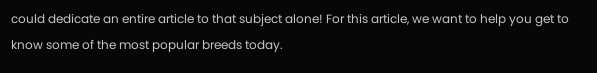could dedicate an entire article to that subject alone! For this article, we want to help you get to know some of the most popular breeds today.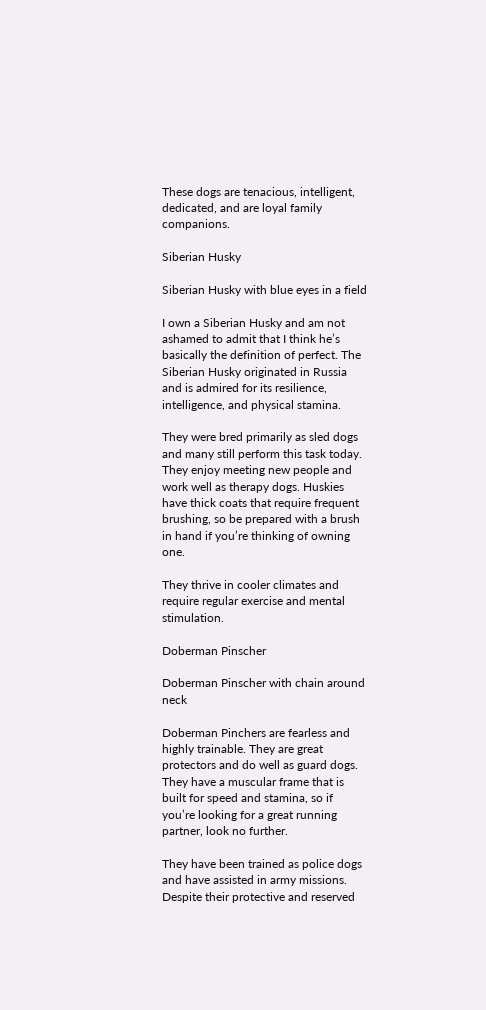These dogs are tenacious, intelligent, dedicated, and are loyal family companions.

Siberian Husky

Siberian Husky with blue eyes in a field

I own a Siberian Husky and am not ashamed to admit that I think he’s basically the definition of perfect. The Siberian Husky originated in Russia and is admired for its resilience, intelligence, and physical stamina.

They were bred primarily as sled dogs and many still perform this task today. They enjoy meeting new people and work well as therapy dogs. Huskies have thick coats that require frequent brushing, so be prepared with a brush in hand if you’re thinking of owning one.

They thrive in cooler climates and require regular exercise and mental stimulation.

Doberman Pinscher

Doberman Pinscher with chain around neck

Doberman Pinchers are fearless and highly trainable. They are great protectors and do well as guard dogs. They have a muscular frame that is built for speed and stamina, so if you’re looking for a great running partner, look no further.

They have been trained as police dogs and have assisted in army missions. Despite their protective and reserved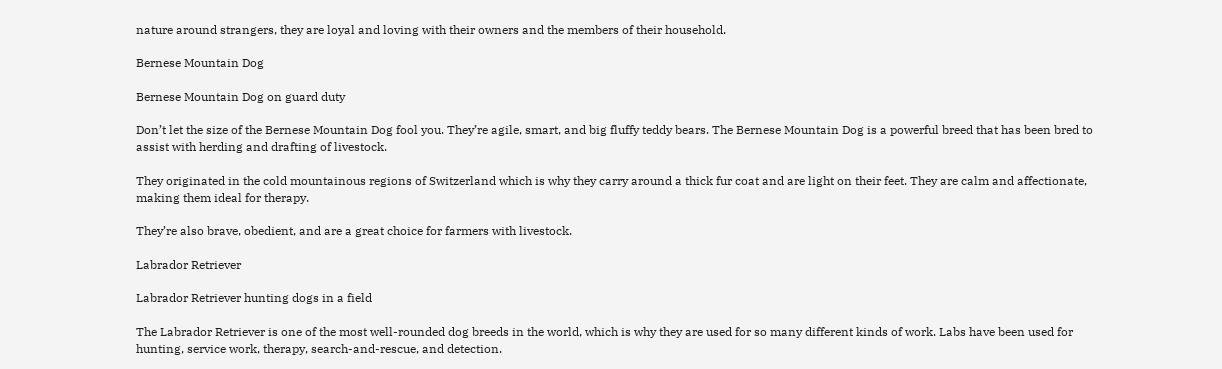nature around strangers, they are loyal and loving with their owners and the members of their household.

Bernese Mountain Dog

Bernese Mountain Dog on guard duty

Don’t let the size of the Bernese Mountain Dog fool you. They’re agile, smart, and big fluffy teddy bears. The Bernese Mountain Dog is a powerful breed that has been bred to assist with herding and drafting of livestock.

They originated in the cold mountainous regions of Switzerland which is why they carry around a thick fur coat and are light on their feet. They are calm and affectionate, making them ideal for therapy.

They’re also brave, obedient, and are a great choice for farmers with livestock.

Labrador Retriever

Labrador Retriever hunting dogs in a field

The Labrador Retriever is one of the most well-rounded dog breeds in the world, which is why they are used for so many different kinds of work. Labs have been used for hunting, service work, therapy, search-and-rescue, and detection.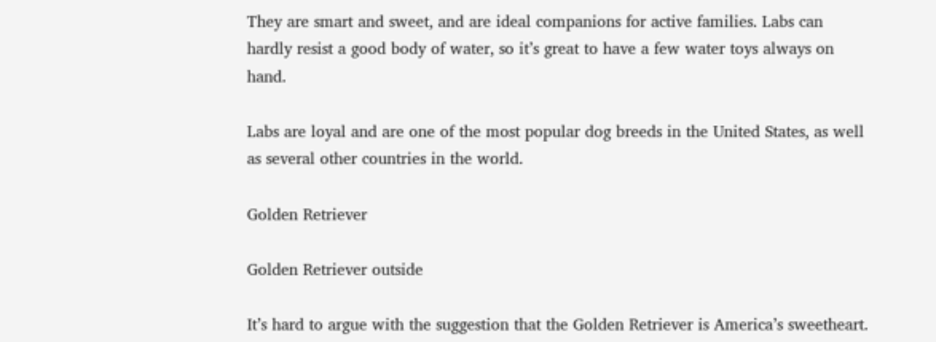They are smart and sweet, and are ideal companions for active families. Labs can hardly resist a good body of water, so it’s great to have a few water toys always on hand.

Labs are loyal and are one of the most popular dog breeds in the United States, as well as several other countries in the world.

Golden Retriever

Golden Retriever outside

It’s hard to argue with the suggestion that the Golden Retriever is America’s sweetheart.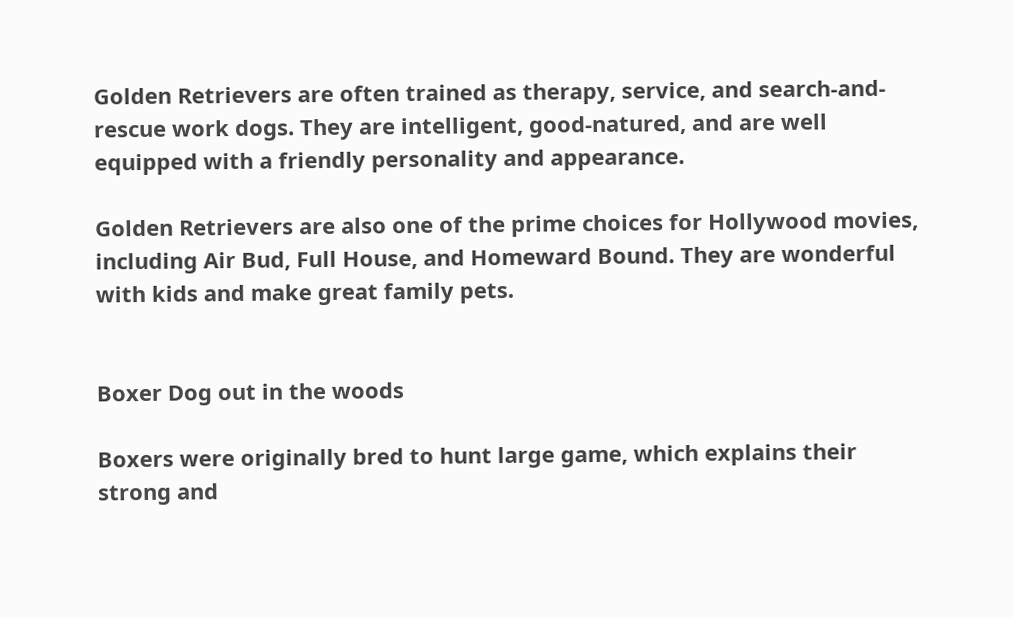Golden Retrievers are often trained as therapy, service, and search-and-rescue work dogs. They are intelligent, good-natured, and are well equipped with a friendly personality and appearance.

Golden Retrievers are also one of the prime choices for Hollywood movies, including Air Bud, Full House, and Homeward Bound. They are wonderful with kids and make great family pets.


Boxer Dog out in the woods

Boxers were originally bred to hunt large game, which explains their strong and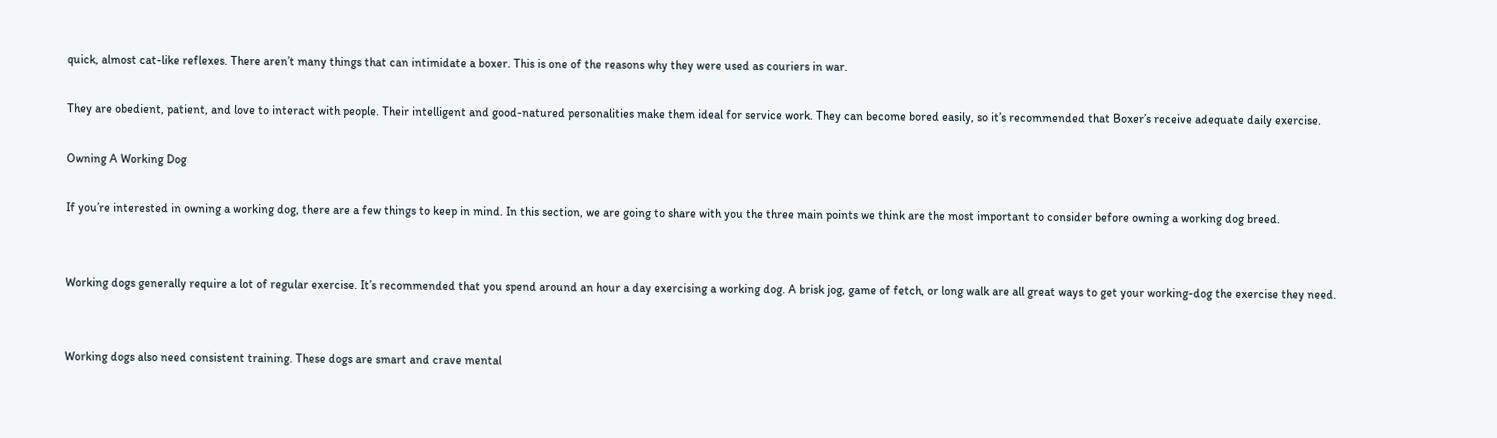quick, almost cat-like reflexes. There aren’t many things that can intimidate a boxer. This is one of the reasons why they were used as couriers in war.

They are obedient, patient, and love to interact with people. Their intelligent and good-natured personalities make them ideal for service work. They can become bored easily, so it’s recommended that Boxer’s receive adequate daily exercise.

Owning A Working Dog

If you’re interested in owning a working dog, there are a few things to keep in mind. In this section, we are going to share with you the three main points we think are the most important to consider before owning a working dog breed.


Working dogs generally require a lot of regular exercise. It’s recommended that you spend around an hour a day exercising a working dog. A brisk jog, game of fetch, or long walk are all great ways to get your working-dog the exercise they need.


Working dogs also need consistent training. These dogs are smart and crave mental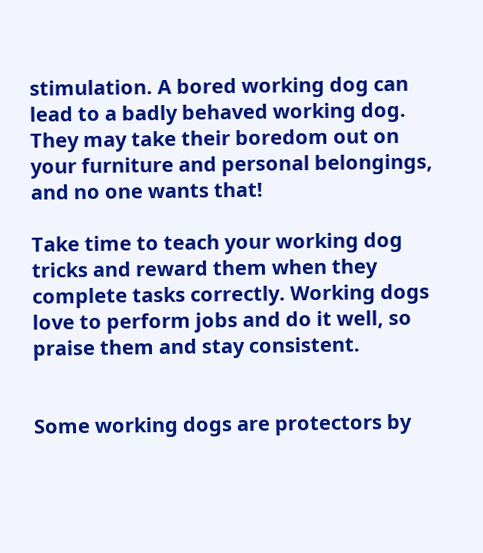stimulation. A bored working dog can lead to a badly behaved working dog. They may take their boredom out on your furniture and personal belongings, and no one wants that!

Take time to teach your working dog tricks and reward them when they complete tasks correctly. Working dogs love to perform jobs and do it well, so praise them and stay consistent.


Some working dogs are protectors by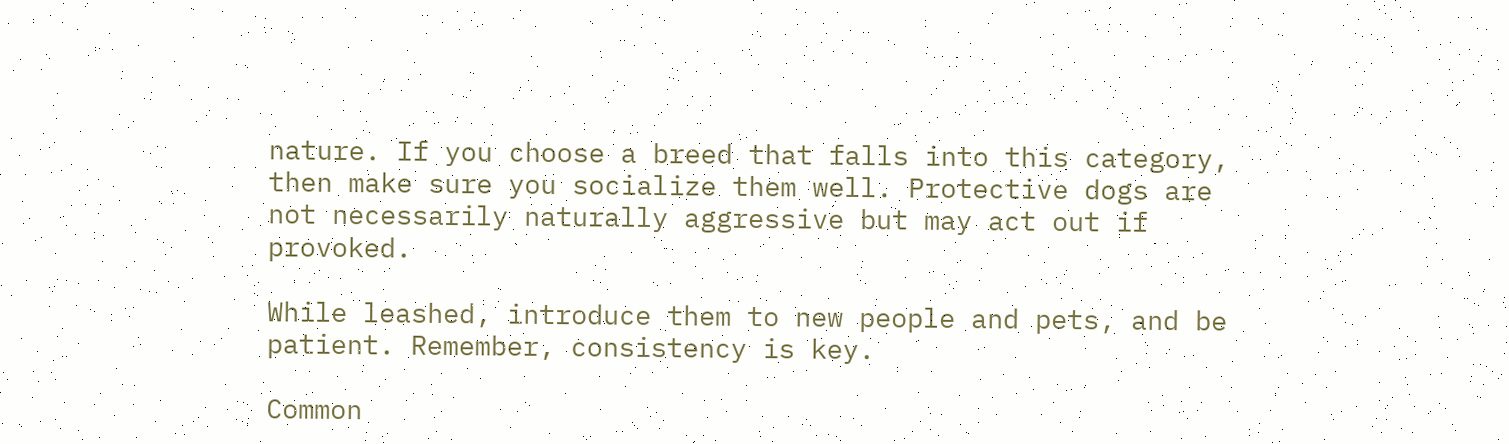nature. If you choose a breed that falls into this category, then make sure you socialize them well. Protective dogs are not necessarily naturally aggressive but may act out if provoked.

While leashed, introduce them to new people and pets, and be patient. Remember, consistency is key.

Common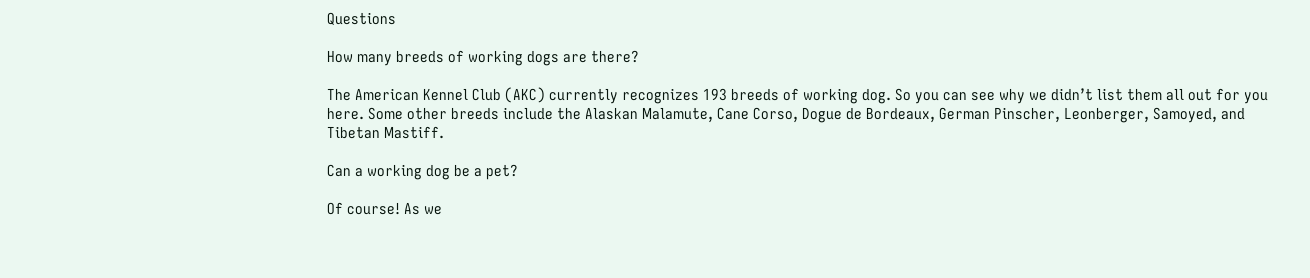Questions

How many breeds of working dogs are there?

The American Kennel Club (AKC) currently recognizes 193 breeds of working dog. So you can see why we didn’t list them all out for you here. Some other breeds include the Alaskan Malamute, Cane Corso, Dogue de Bordeaux, German Pinscher, Leonberger, Samoyed, and Tibetan Mastiff.

Can a working dog be a pet?

Of course! As we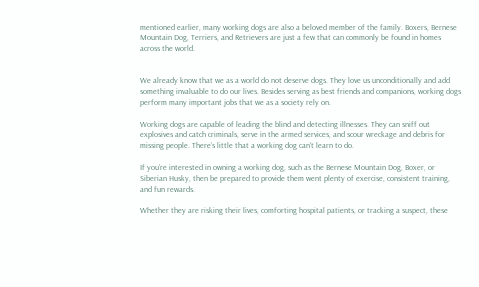mentioned earlier, many working dogs are also a beloved member of the family. Boxers, Bernese Mountain Dog, Terriers, and Retrievers are just a few that can commonly be found in homes across the world.


We already know that we as a world do not deserve dogs. They love us unconditionally and add something invaluable to do our lives. Besides serving as best friends and companions, working dogs perform many important jobs that we as a society rely on.

Working dogs are capable of leading the blind and detecting illnesses. They can sniff out explosives and catch criminals, serve in the armed services, and scour wreckage and debris for missing people. There’s little that a working dog can’t learn to do.

If you’re interested in owning a working dog, such as the Bernese Mountain Dog, Boxer, or Siberian Husky, then be prepared to provide them went plenty of exercise, consistent training, and fun rewards.

Whether they are risking their lives, comforting hospital patients, or tracking a suspect, these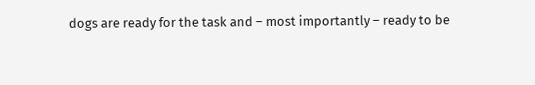dogs are ready for the task and – most importantly – ready to be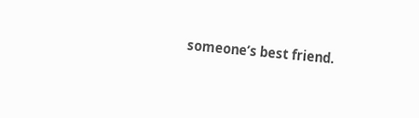someone’s best friend.